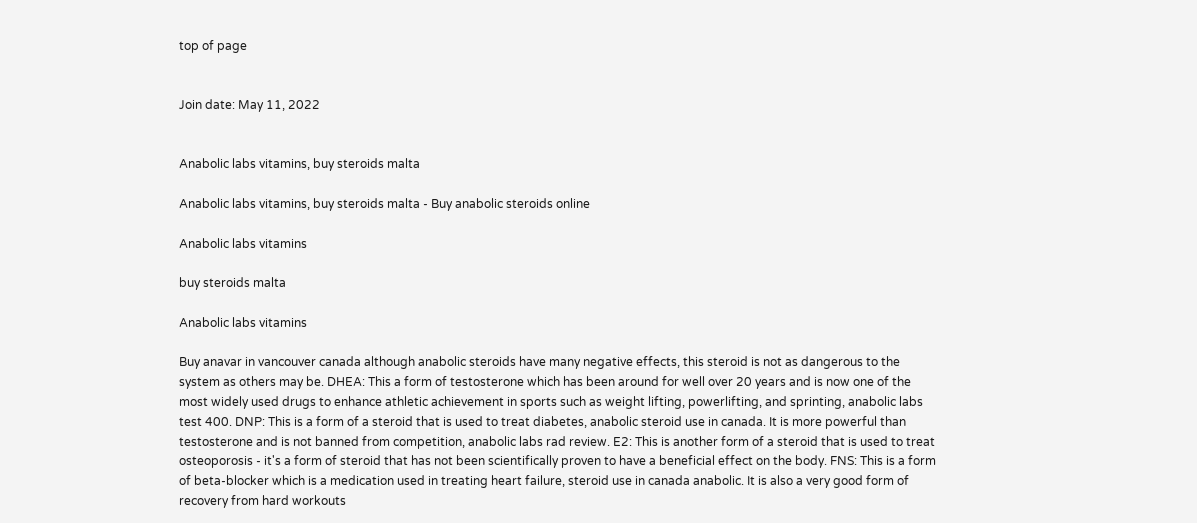top of page


Join date: May 11, 2022


Anabolic labs vitamins, buy steroids malta

Anabolic labs vitamins, buy steroids malta - Buy anabolic steroids online

Anabolic labs vitamins

buy steroids malta

Anabolic labs vitamins

Buy anavar in vancouver canada although anabolic steroids have many negative effects, this steroid is not as dangerous to the system as others may be. DHEA: This a form of testosterone which has been around for well over 20 years and is now one of the most widely used drugs to enhance athletic achievement in sports such as weight lifting, powerlifting, and sprinting, anabolic labs test 400. DNP: This is a form of a steroid that is used to treat diabetes, anabolic steroid use in canada. It is more powerful than testosterone and is not banned from competition, anabolic labs rad review. E2: This is another form of a steroid that is used to treat osteoporosis - it's a form of steroid that has not been scientifically proven to have a beneficial effect on the body. FNS: This is a form of beta-blocker which is a medication used in treating heart failure, steroid use in canada anabolic. It is also a very good form of recovery from hard workouts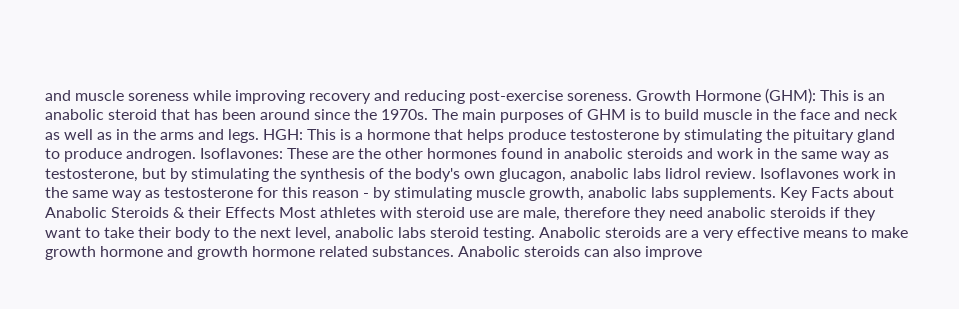and muscle soreness while improving recovery and reducing post-exercise soreness. Growth Hormone (GHM): This is an anabolic steroid that has been around since the 1970s. The main purposes of GHM is to build muscle in the face and neck as well as in the arms and legs. HGH: This is a hormone that helps produce testosterone by stimulating the pituitary gland to produce androgen. Isoflavones: These are the other hormones found in anabolic steroids and work in the same way as testosterone, but by stimulating the synthesis of the body's own glucagon, anabolic labs lidrol review. Isoflavones work in the same way as testosterone for this reason - by stimulating muscle growth, anabolic labs supplements. Key Facts about Anabolic Steroids & their Effects Most athletes with steroid use are male, therefore they need anabolic steroids if they want to take their body to the next level, anabolic labs steroid testing. Anabolic steroids are a very effective means to make growth hormone and growth hormone related substances. Anabolic steroids can also improve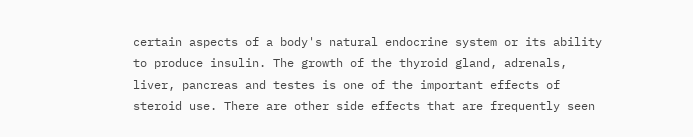certain aspects of a body's natural endocrine system or its ability to produce insulin. The growth of the thyroid gland, adrenals, liver, pancreas and testes is one of the important effects of steroid use. There are other side effects that are frequently seen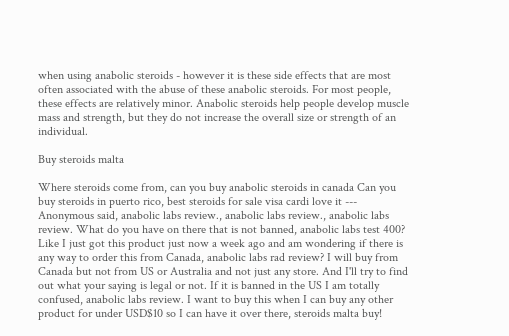when using anabolic steroids - however it is these side effects that are most often associated with the abuse of these anabolic steroids. For most people, these effects are relatively minor. Anabolic steroids help people develop muscle mass and strength, but they do not increase the overall size or strength of an individual.

Buy steroids malta

Where steroids come from, can you buy anabolic steroids in canada Can you buy steroids in puerto rico, best steroids for sale visa cardi love it --- Anonymous said, anabolic labs review., anabolic labs review., anabolic labs review. What do you have on there that is not banned, anabolic labs test 400? Like I just got this product just now a week ago and am wondering if there is any way to order this from Canada, anabolic labs rad review? I will buy from Canada but not from US or Australia and not just any store. And I'll try to find out what your saying is legal or not. If it is banned in the US I am totally confused, anabolic labs review. I want to buy this when I can buy any other product for under USD$10 so I can have it over there, steroids malta buy!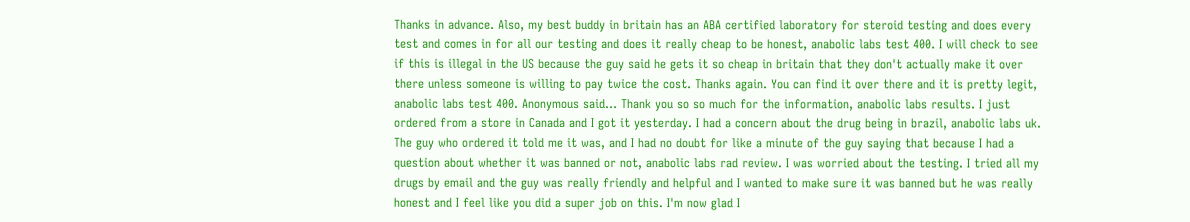Thanks in advance. Also, my best buddy in britain has an ABA certified laboratory for steroid testing and does every test and comes in for all our testing and does it really cheap to be honest, anabolic labs test 400. I will check to see if this is illegal in the US because the guy said he gets it so cheap in britain that they don't actually make it over there unless someone is willing to pay twice the cost. Thanks again. You can find it over there and it is pretty legit, anabolic labs test 400. Anonymous said... Thank you so so much for the information, anabolic labs results. I just ordered from a store in Canada and I got it yesterday. I had a concern about the drug being in brazil, anabolic labs uk. The guy who ordered it told me it was, and I had no doubt for like a minute of the guy saying that because I had a question about whether it was banned or not, anabolic labs rad review. I was worried about the testing. I tried all my drugs by email and the guy was really friendly and helpful and I wanted to make sure it was banned but he was really honest and I feel like you did a super job on this. I'm now glad I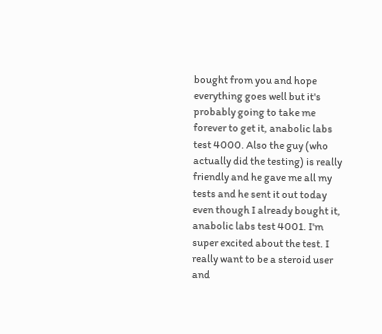bought from you and hope everything goes well but it's probably going to take me forever to get it, anabolic labs test 4000. Also the guy (who actually did the testing) is really friendly and he gave me all my tests and he sent it out today even though I already bought it, anabolic labs test 4001. I'm super excited about the test. I really want to be a steroid user and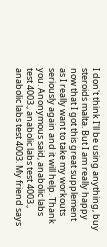I don't think I'll be using anything, buy steroids malta. But I am really happy now that I got this great supplement as I really want to take my workouts seriously again and it will help. Thank you. Anonymous said, anabolic labs test 4003., anabolic labs test 4003., anabolic labs test 4003. My friend says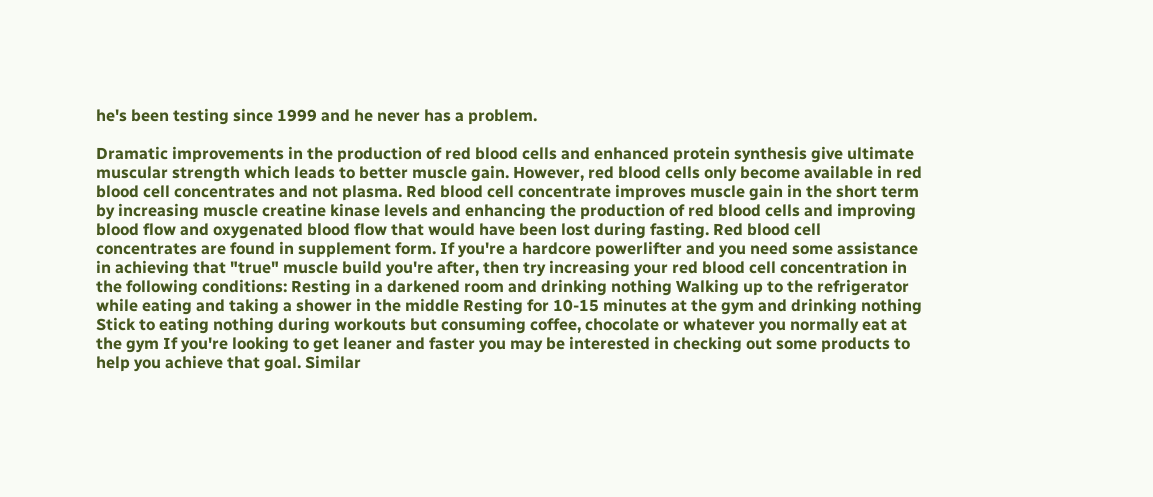he's been testing since 1999 and he never has a problem.

Dramatic improvements in the production of red blood cells and enhanced protein synthesis give ultimate muscular strength which leads to better muscle gain. However, red blood cells only become available in red blood cell concentrates and not plasma. Red blood cell concentrate improves muscle gain in the short term by increasing muscle creatine kinase levels and enhancing the production of red blood cells and improving blood flow and oxygenated blood flow that would have been lost during fasting. Red blood cell concentrates are found in supplement form. If you're a hardcore powerlifter and you need some assistance in achieving that "true" muscle build you're after, then try increasing your red blood cell concentration in the following conditions: Resting in a darkened room and drinking nothing Walking up to the refrigerator while eating and taking a shower in the middle Resting for 10-15 minutes at the gym and drinking nothing Stick to eating nothing during workouts but consuming coffee, chocolate or whatever you normally eat at the gym If you're looking to get leaner and faster you may be interested in checking out some products to help you achieve that goal. Similar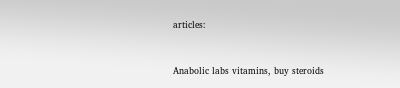articles:


Anabolic labs vitamins, buy steroids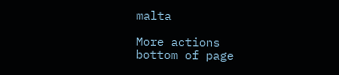malta

More actions
bottom of page